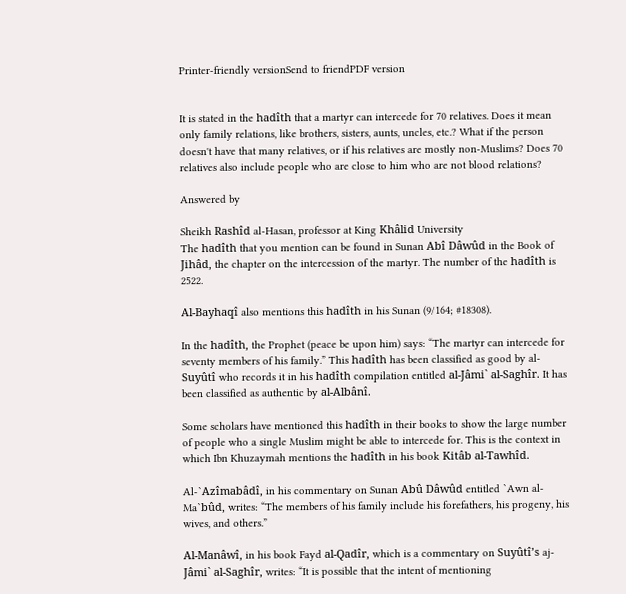Printer-friendly versionSend to friendPDF version


It is stated in the hadîth that a martyr can intercede for 70 relatives. Does it mean only family relations, like brothers, sisters, aunts, uncles, etc.? What if the person doesn't have that many relatives, or if his relatives are mostly non-Muslims? Does 70 relatives also include people who are close to him who are not blood relations?

Answered by

Sheikh Rashîd al-Hasan, professor at King Khâlid University
The hadîth that you mention can be found in Sunan Abî Dâwûd in the Book of Jihâd, the chapter on the intercession of the martyr. The number of the hadîth is 2522.

Al-Bayhaqî also mentions this hadîth in his Sunan (9/164; #18308).

In the hadîth, the Prophet (peace be upon him) says: “The martyr can intercede for seventy members of his family.” This hadîth has been classified as good by al-Suyûtî who records it in his hadîth compilation entitled al-Jâmi` al-Saghîr. It has been classified as authentic by al-Albânî.

Some scholars have mentioned this hadîth in their books to show the large number of people who a single Muslim might be able to intercede for. This is the context in which Ibn Khuzaymah mentions the hadîth in his book Kitâb al-Tawhîd.

Al-`Azîmabâdî, in his commentary on Sunan Abû Dâwûd entitled `Awn al-Ma`bûd, writes: “The members of his family include his forefathers, his progeny, his wives, and others.”

Al-Manâwî, in his book Fayd al-Qadîr, which is a commentary on Suyûtî’s aj-Jâmi` al-Saghîr, writes: “It is possible that the intent of mentioning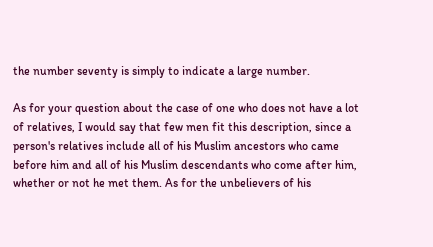the number seventy is simply to indicate a large number.

As for your question about the case of one who does not have a lot of relatives, I would say that few men fit this description, since a person's relatives include all of his Muslim ancestors who came before him and all of his Muslim descendants who come after him, whether or not he met them. As for the unbelievers of his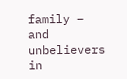family – and unbelievers in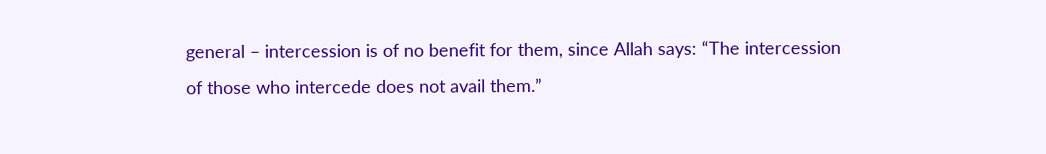general – intercession is of no benefit for them, since Allah says: “The intercession of those who intercede does not avail them.”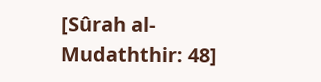[Sûrah al-Mudaththir: 48]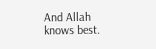And Allah knows best.